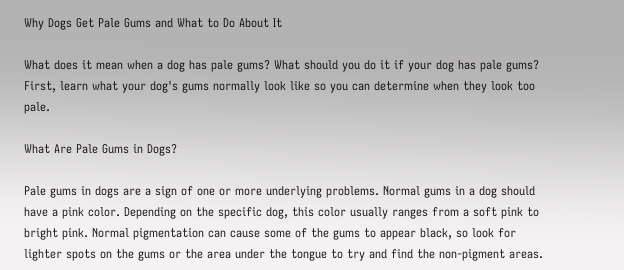Why Dogs Get Pale Gums and What to Do About It

What does it mean when a dog has pale gums? What should you do it if your dog has pale gums? First, learn what your dog's gums normally look like so you can determine when they look too pale.

What Are Pale Gums in Dogs?

Pale gums in dogs are a sign of one or more underlying problems. Normal gums in a dog should have a pink color. Depending on the specific dog, this color usually ranges from a soft pink to bright pink. Normal pigmentation can cause some of the gums to appear black, so look for lighter spots on the gums or the area under the tongue to try and find the non-pigment areas.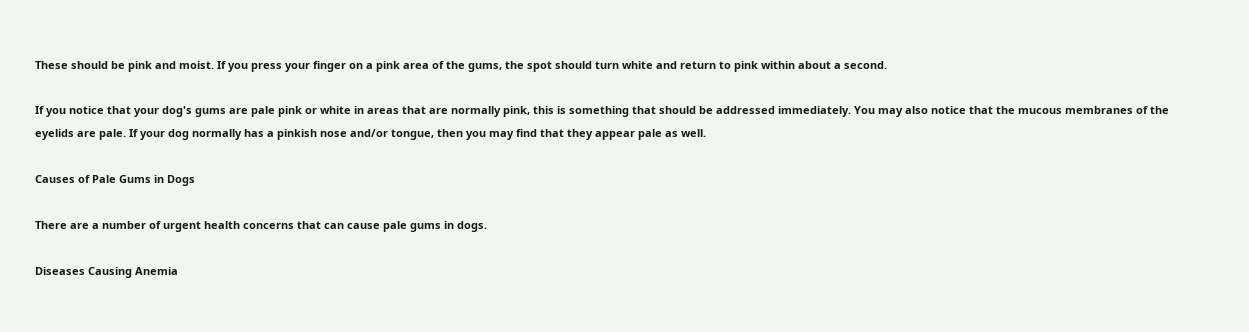These should be pink and moist. If you press your finger on a pink area of the gums, the spot should turn white and return to pink within about a second.

If you notice that your dog's gums are pale pink or white in areas that are normally pink, this is something that should be addressed immediately. You may also notice that the mucous membranes of the eyelids are pale. If your dog normally has a pinkish nose and/or tongue, then you may find that they appear pale as well.

Causes of Pale Gums in Dogs

There are a number of urgent health concerns that can cause pale gums in dogs.

Diseases Causing Anemia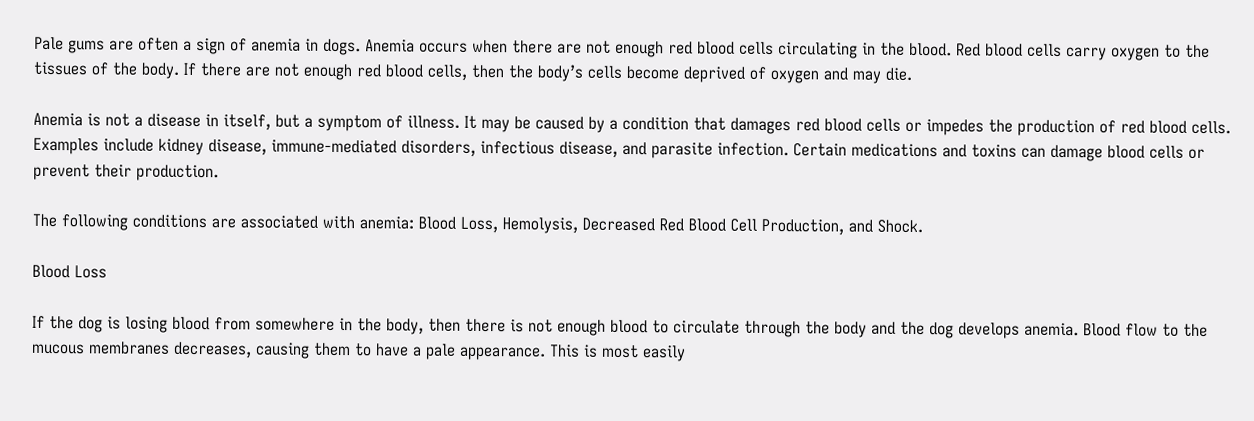Pale gums are often a sign of anemia in dogs. Anemia occurs when there are not enough red blood cells circulating in the blood. Red blood cells carry oxygen to the tissues of the body. If there are not enough red blood cells, then the body’s cells become deprived of oxygen and may die.

Anemia is not a disease in itself, but a symptom of illness. It may be caused by a condition that damages red blood cells or impedes the production of red blood cells. Examples include kidney disease, immune-mediated disorders, infectious disease, and parasite infection. Certain medications and toxins can damage blood cells or prevent their production.

The following conditions are associated with anemia: Blood Loss, Hemolysis, Decreased Red Blood Cell Production, and Shock.

Blood Loss

If the dog is losing blood from somewhere in the body, then there is not enough blood to circulate through the body and the dog develops anemia. Blood flow to the mucous membranes decreases, causing them to have a pale appearance. This is most easily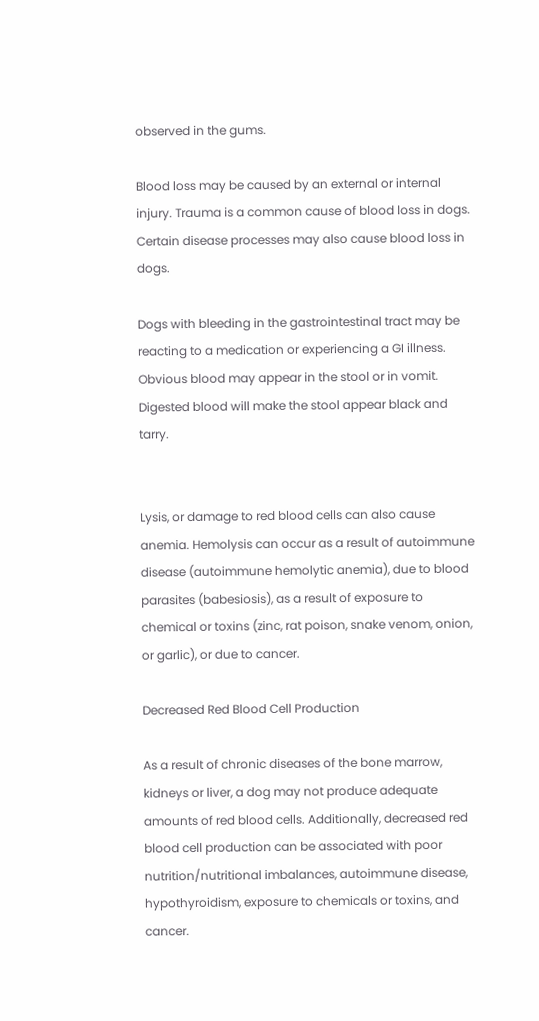observed in the gums.

Blood loss may be caused by an external or internal injury. Trauma is a common cause of blood loss in dogs. Certain disease processes may also cause blood loss in dogs.

Dogs with bleeding in the gastrointestinal tract may be reacting to a medication or experiencing a GI illness. Obvious blood may appear in the stool or in vomit. Digested blood will make the stool appear black and tarry.


Lysis, or damage to red blood cells can also cause anemia. Hemolysis can occur as a result of autoimmune disease (autoimmune hemolytic anemia), due to blood parasites (babesiosis), as a result of exposure to chemical or toxins (zinc, rat poison, snake venom, onion, or garlic), or due to cancer.

Decreased Red Blood Cell Production

As a result of chronic diseases of the bone marrow, kidneys or liver, a dog may not produce adequate amounts of red blood cells. Additionally, decreased red blood cell production can be associated with poor nutrition/nutritional imbalances, autoimmune disease, hypothyroidism, exposure to chemicals or toxins, and cancer.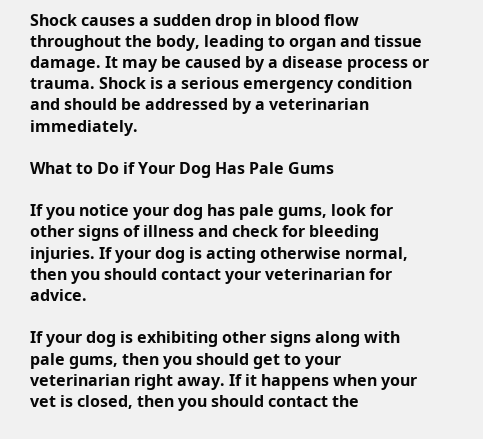Shock causes a sudden drop in blood flow throughout the body, leading to organ and tissue damage. It may be caused by a disease process or trauma. Shock is a serious emergency condition and should be addressed by a veterinarian immediately.

What to Do if Your Dog Has Pale Gums

If you notice your dog has pale gums, look for other signs of illness and check for bleeding injuries. If your dog is acting otherwise normal, then you should contact your veterinarian for advice.

If your dog is exhibiting other signs along with pale gums, then you should get to your veterinarian right away. If it happens when your vet is closed, then you should contact the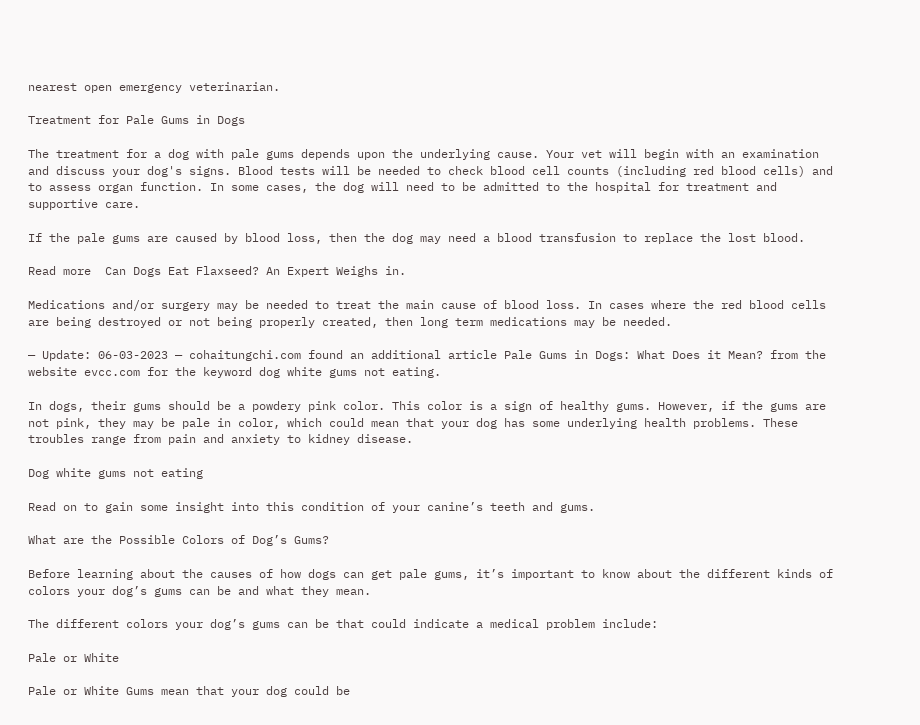nearest open emergency veterinarian.

Treatment for Pale Gums in Dogs

The treatment for a dog with pale gums depends upon the underlying cause. Your vet will begin with an examination and discuss your dog's signs. Blood tests will be needed to check blood cell counts (including red blood cells) and to assess organ function. In some cases, the dog will need to be admitted to the hospital for treatment and supportive care.

If the pale gums are caused by blood loss, then the dog may need a blood transfusion to replace the lost blood.

Read more  Can Dogs Eat Flaxseed? An Expert Weighs in.

Medications and/or surgery may be needed to treat the main cause of blood loss. In cases where the red blood cells are being destroyed or not being properly created, then long term medications may be needed.

— Update: 06-03-2023 — cohaitungchi.com found an additional article Pale Gums in Dogs: What Does it Mean? from the website evcc.com for the keyword dog white gums not eating.

In dogs, their gums should be a powdery pink color. This color is a sign of healthy gums. However, if the gums are not pink, they may be pale in color, which could mean that your dog has some underlying health problems. These troubles range from pain and anxiety to kidney disease.

Dog white gums not eating

Read on to gain some insight into this condition of your canine’s teeth and gums.

What are the Possible Colors of Dog’s Gums?

Before learning about the causes of how dogs can get pale gums, it’s important to know about the different kinds of colors your dog’s gums can be and what they mean.

The different colors your dog’s gums can be that could indicate a medical problem include:

Pale or White

Pale or White Gums mean that your dog could be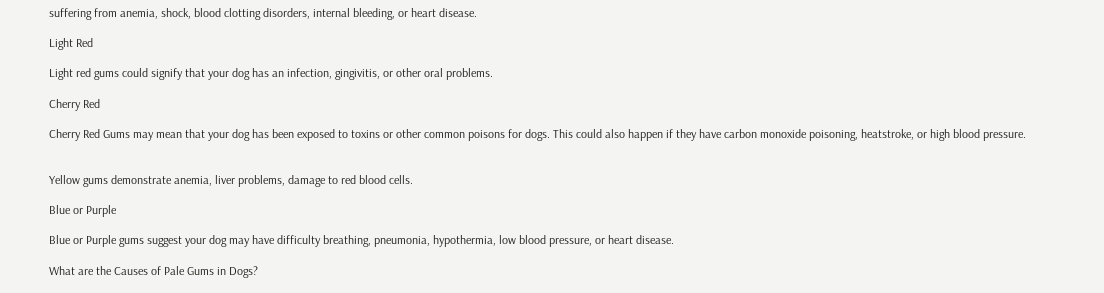suffering from anemia, shock, blood clotting disorders, internal bleeding, or heart disease.

Light Red

Light red gums could signify that your dog has an infection, gingivitis, or other oral problems.

Cherry Red

Cherry Red Gums may mean that your dog has been exposed to toxins or other common poisons for dogs. This could also happen if they have carbon monoxide poisoning, heatstroke, or high blood pressure.


Yellow gums demonstrate anemia, liver problems, damage to red blood cells.

Blue or Purple

Blue or Purple gums suggest your dog may have difficulty breathing, pneumonia, hypothermia, low blood pressure, or heart disease.

What are the Causes of Pale Gums in Dogs?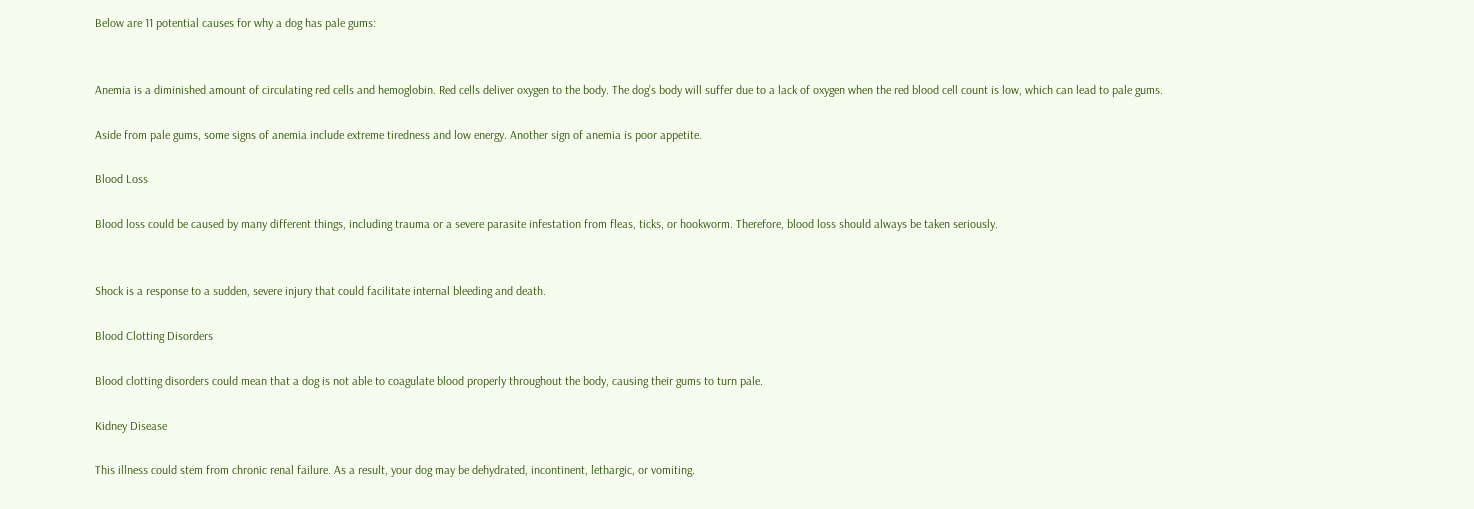Below are 11 potential causes for why a dog has pale gums:


Anemia is a diminished amount of circulating red cells and hemoglobin. Red cells deliver oxygen to the body. The dog’s body will suffer due to a lack of oxygen when the red blood cell count is low, which can lead to pale gums.

Aside from pale gums, some signs of anemia include extreme tiredness and low energy. Another sign of anemia is poor appetite.

Blood Loss

Blood loss could be caused by many different things, including trauma or a severe parasite infestation from fleas, ticks, or hookworm. Therefore, blood loss should always be taken seriously.


Shock is a response to a sudden, severe injury that could facilitate internal bleeding and death.

Blood Clotting Disorders

Blood clotting disorders could mean that a dog is not able to coagulate blood properly throughout the body, causing their gums to turn pale.

Kidney Disease

This illness could stem from chronic renal failure. As a result, your dog may be dehydrated, incontinent, lethargic, or vomiting.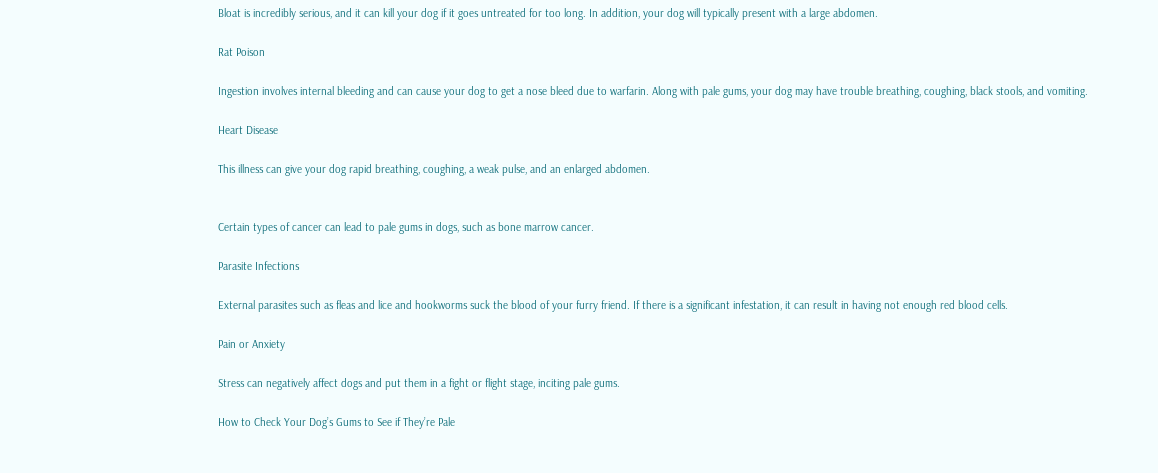Bloat is incredibly serious, and it can kill your dog if it goes untreated for too long. In addition, your dog will typically present with a large abdomen.

Rat Poison

Ingestion involves internal bleeding and can cause your dog to get a nose bleed due to warfarin. Along with pale gums, your dog may have trouble breathing, coughing, black stools, and vomiting.

Heart Disease

This illness can give your dog rapid breathing, coughing, a weak pulse, and an enlarged abdomen.


Certain types of cancer can lead to pale gums in dogs, such as bone marrow cancer.

Parasite Infections

External parasites such as fleas and lice and hookworms suck the blood of your furry friend. If there is a significant infestation, it can result in having not enough red blood cells.

Pain or Anxiety

Stress can negatively affect dogs and put them in a fight or flight stage, inciting pale gums.

How to Check Your Dog’s Gums to See if They’re Pale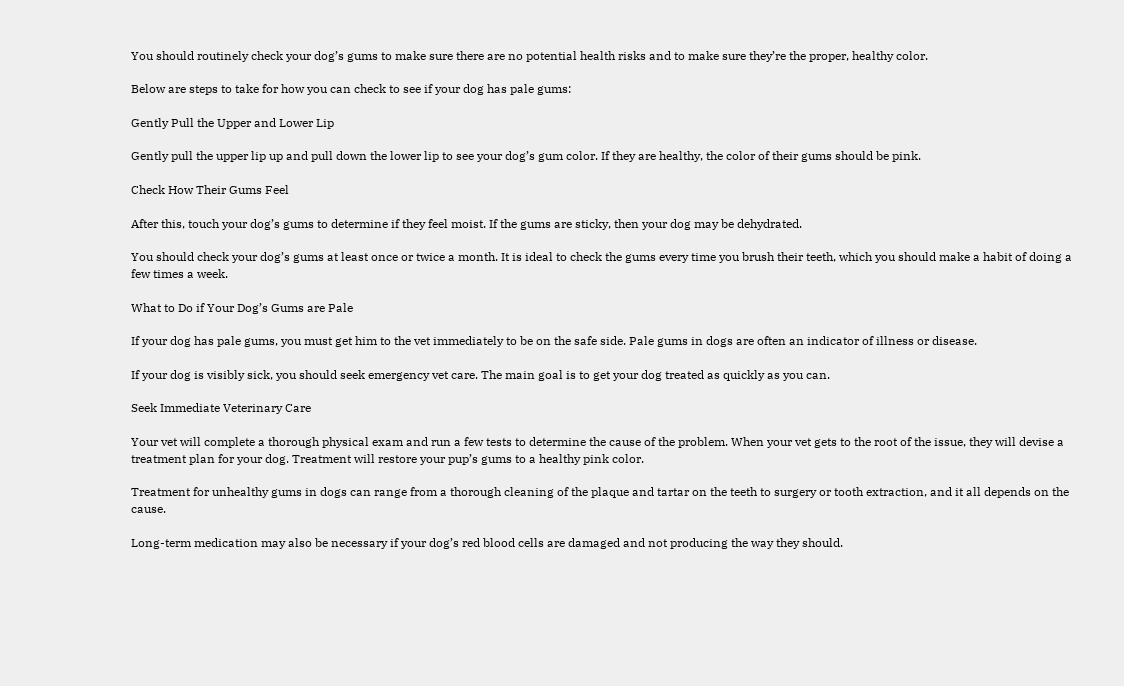You should routinely check your dog’s gums to make sure there are no potential health risks and to make sure they’re the proper, healthy color.

Below are steps to take for how you can check to see if your dog has pale gums:

Gently Pull the Upper and Lower Lip

Gently pull the upper lip up and pull down the lower lip to see your dog’s gum color. If they are healthy, the color of their gums should be pink.

Check How Their Gums Feel

After this, touch your dog’s gums to determine if they feel moist. If the gums are sticky, then your dog may be dehydrated.

You should check your dog’s gums at least once or twice a month. It is ideal to check the gums every time you brush their teeth, which you should make a habit of doing a few times a week.

What to Do if Your Dog’s Gums are Pale

If your dog has pale gums, you must get him to the vet immediately to be on the safe side. Pale gums in dogs are often an indicator of illness or disease.

If your dog is visibly sick, you should seek emergency vet care. The main goal is to get your dog treated as quickly as you can.

Seek Immediate Veterinary Care

Your vet will complete a thorough physical exam and run a few tests to determine the cause of the problem. When your vet gets to the root of the issue, they will devise a treatment plan for your dog. Treatment will restore your pup’s gums to a healthy pink color.

Treatment for unhealthy gums in dogs can range from a thorough cleaning of the plaque and tartar on the teeth to surgery or tooth extraction, and it all depends on the cause.

Long-term medication may also be necessary if your dog’s red blood cells are damaged and not producing the way they should.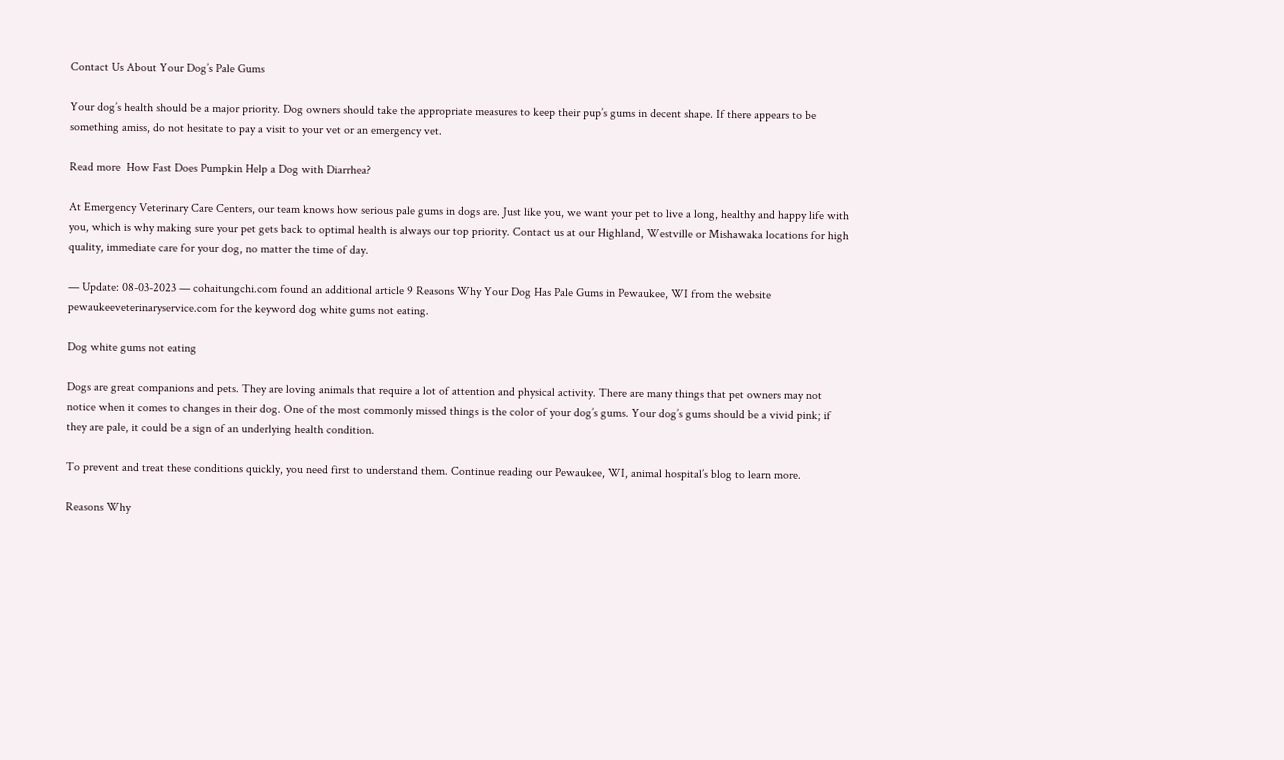Contact Us About Your Dog’s Pale Gums

Your dog’s health should be a major priority. Dog owners should take the appropriate measures to keep their pup’s gums in decent shape. If there appears to be something amiss, do not hesitate to pay a visit to your vet or an emergency vet.

Read more  How Fast Does Pumpkin Help a Dog with Diarrhea?

At Emergency Veterinary Care Centers, our team knows how serious pale gums in dogs are. Just like you, we want your pet to live a long, healthy and happy life with you, which is why making sure your pet gets back to optimal health is always our top priority. Contact us at our Highland, Westville or Mishawaka locations for high quality, immediate care for your dog, no matter the time of day.

— Update: 08-03-2023 — cohaitungchi.com found an additional article 9 Reasons Why Your Dog Has Pale Gums in Pewaukee, WI from the website pewaukeeveterinaryservice.com for the keyword dog white gums not eating.

Dog white gums not eating

Dogs are great companions and pets. They are loving animals that require a lot of attention and physical activity. There are many things that pet owners may not notice when it comes to changes in their dog. One of the most commonly missed things is the color of your dog’s gums. Your dog’s gums should be a vivid pink; if they are pale, it could be a sign of an underlying health condition.

To prevent and treat these conditions quickly, you need first to understand them. Continue reading our Pewaukee, WI, animal hospital’s blog to learn more.

Reasons Why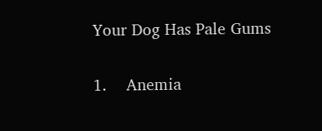Your Dog Has Pale Gums

1.    Anemia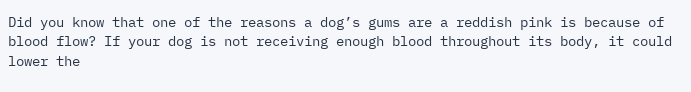Did you know that one of the reasons a dog’s gums are a reddish pink is because of blood flow? If your dog is not receiving enough blood throughout its body, it could lower the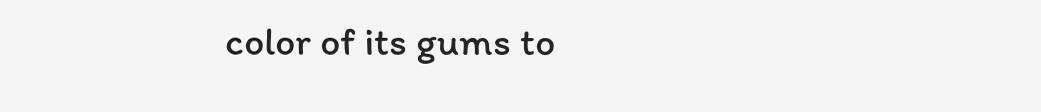color of its gums to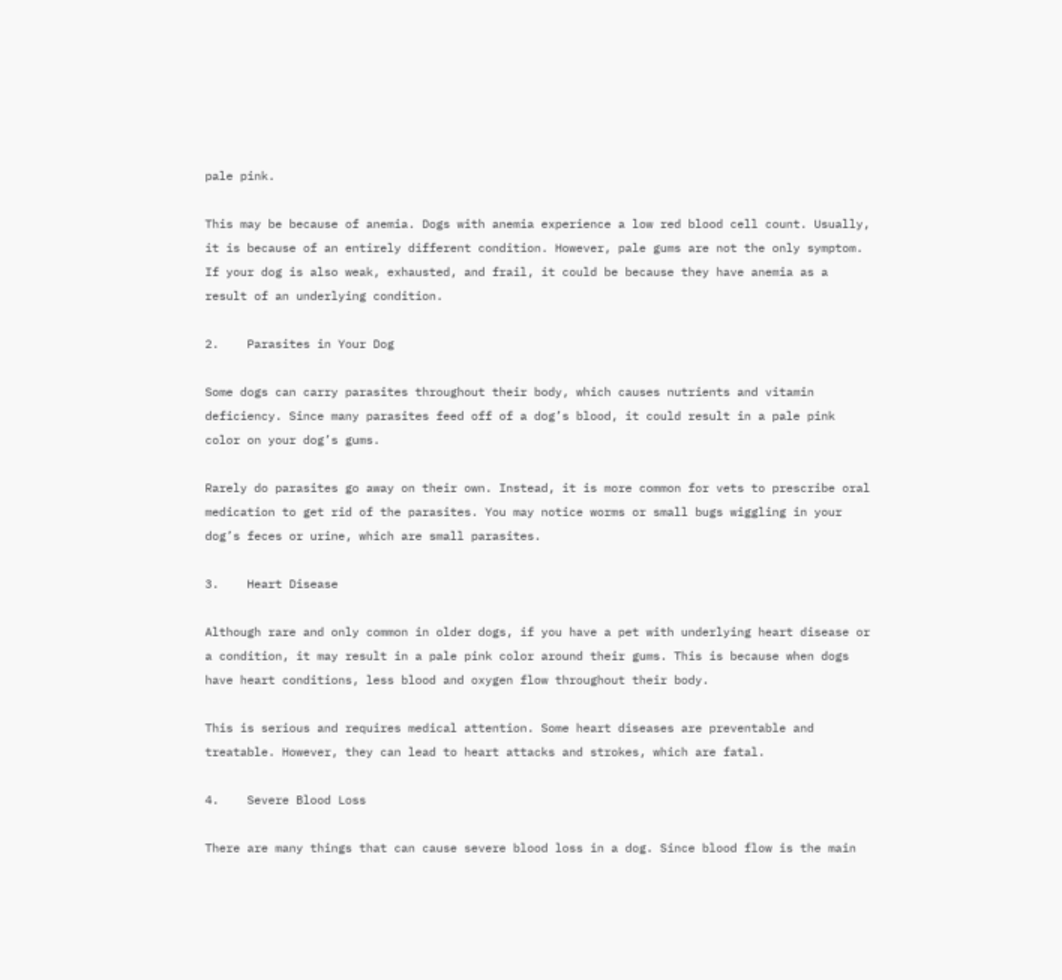pale pink.

This may be because of anemia. Dogs with anemia experience a low red blood cell count. Usually, it is because of an entirely different condition. However, pale gums are not the only symptom. If your dog is also weak, exhausted, and frail, it could be because they have anemia as a result of an underlying condition.

2.    Parasites in Your Dog

Some dogs can carry parasites throughout their body, which causes nutrients and vitamin deficiency. Since many parasites feed off of a dog’s blood, it could result in a pale pink color on your dog’s gums.

Rarely do parasites go away on their own. Instead, it is more common for vets to prescribe oral medication to get rid of the parasites. You may notice worms or small bugs wiggling in your dog’s feces or urine, which are small parasites.

3.    Heart Disease

Although rare and only common in older dogs, if you have a pet with underlying heart disease or a condition, it may result in a pale pink color around their gums. This is because when dogs have heart conditions, less blood and oxygen flow throughout their body.

This is serious and requires medical attention. Some heart diseases are preventable and treatable. However, they can lead to heart attacks and strokes, which are fatal.

4.    Severe Blood Loss

There are many things that can cause severe blood loss in a dog. Since blood flow is the main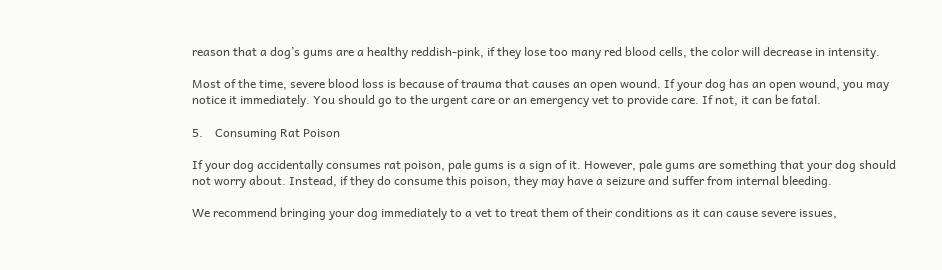reason that a dog’s gums are a healthy reddish-pink, if they lose too many red blood cells, the color will decrease in intensity.

Most of the time, severe blood loss is because of trauma that causes an open wound. If your dog has an open wound, you may notice it immediately. You should go to the urgent care or an emergency vet to provide care. If not, it can be fatal.

5.    Consuming Rat Poison

If your dog accidentally consumes rat poison, pale gums is a sign of it. However, pale gums are something that your dog should not worry about. Instead, if they do consume this poison, they may have a seizure and suffer from internal bleeding.

We recommend bringing your dog immediately to a vet to treat them of their conditions as it can cause severe issues,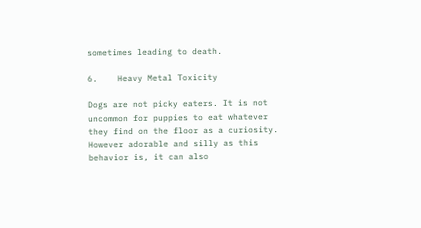sometimes leading to death.

6.    Heavy Metal Toxicity

Dogs are not picky eaters. It is not uncommon for puppies to eat whatever they find on the floor as a curiosity. However adorable and silly as this behavior is, it can also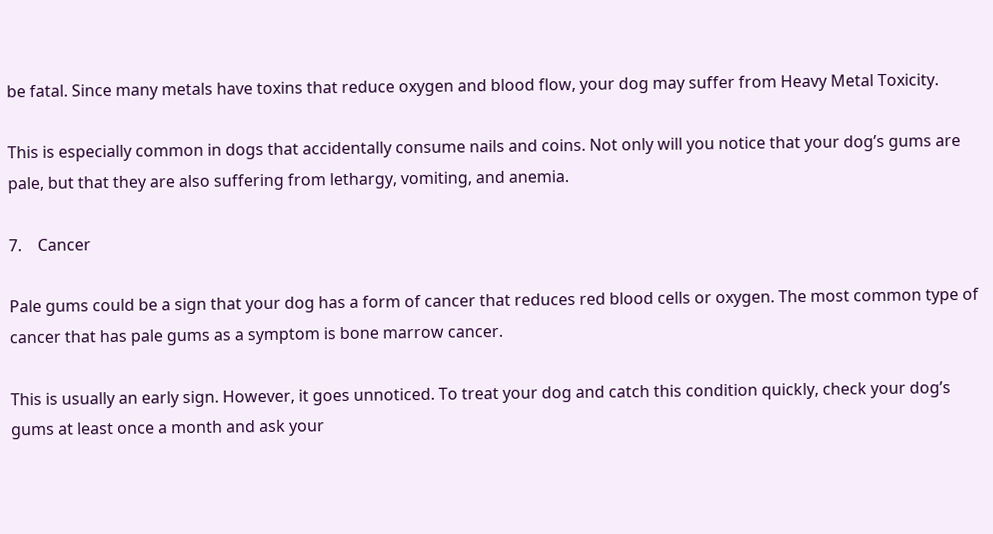be fatal. Since many metals have toxins that reduce oxygen and blood flow, your dog may suffer from Heavy Metal Toxicity.

This is especially common in dogs that accidentally consume nails and coins. Not only will you notice that your dog’s gums are pale, but that they are also suffering from lethargy, vomiting, and anemia.

7.    Cancer

Pale gums could be a sign that your dog has a form of cancer that reduces red blood cells or oxygen. The most common type of cancer that has pale gums as a symptom is bone marrow cancer.

This is usually an early sign. However, it goes unnoticed. To treat your dog and catch this condition quickly, check your dog’s gums at least once a month and ask your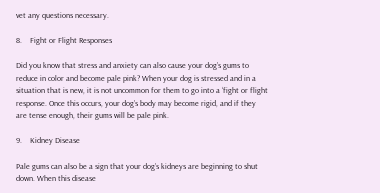vet any questions necessary.

8.    Fight or Flight Responses

Did you know that stress and anxiety can also cause your dog’s gums to reduce in color and become pale pink? When your dog is stressed and in a situation that is new, it is not uncommon for them to go into a ‘fight or flight response. Once this occurs, your dog’s body may become rigid, and if they are tense enough, their gums will be pale pink.

9.    Kidney Disease

Pale gums can also be a sign that your dog’s kidneys are beginning to shut down. When this disease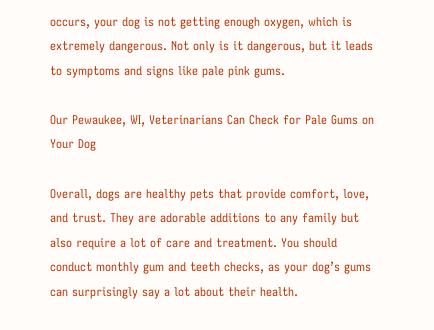occurs, your dog is not getting enough oxygen, which is extremely dangerous. Not only is it dangerous, but it leads to symptoms and signs like pale pink gums.

Our Pewaukee, WI, Veterinarians Can Check for Pale Gums on Your Dog

Overall, dogs are healthy pets that provide comfort, love, and trust. They are adorable additions to any family but also require a lot of care and treatment. You should conduct monthly gum and teeth checks, as your dog’s gums can surprisingly say a lot about their health.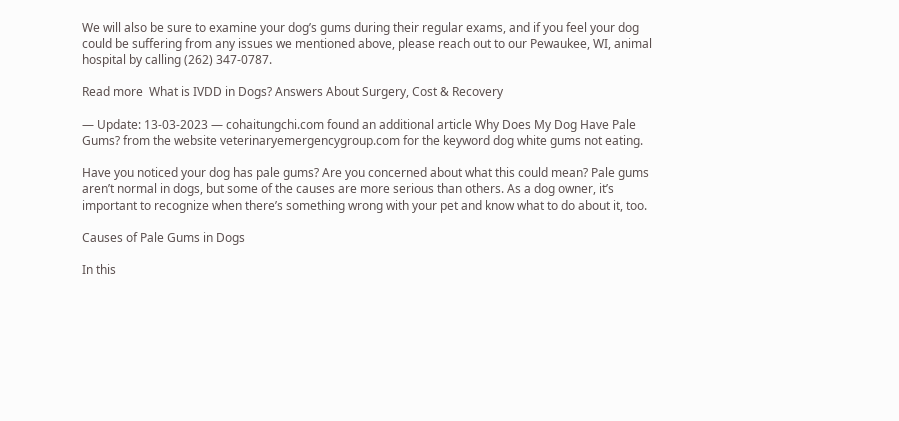We will also be sure to examine your dog’s gums during their regular exams, and if you feel your dog could be suffering from any issues we mentioned above, please reach out to our Pewaukee, WI, animal hospital by calling (262) 347-0787.

Read more  What is IVDD in Dogs? Answers About Surgery, Cost & Recovery

— Update: 13-03-2023 — cohaitungchi.com found an additional article Why Does My Dog Have Pale Gums? from the website veterinaryemergencygroup.com for the keyword dog white gums not eating.

Have you noticed your dog has pale gums? Are you concerned about what this could mean? Pale gums aren’t normal in dogs, but some of the causes are more serious than others. As a dog owner, it’s important to recognize when there’s something wrong with your pet and know what to do about it, too.

Causes of Pale Gums in Dogs

In this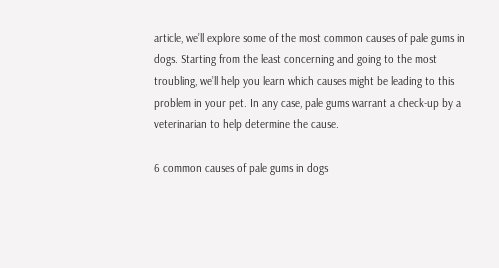article, we’ll explore some of the most common causes of pale gums in dogs. Starting from the least concerning and going to the most troubling, we’ll help you learn which causes might be leading to this problem in your pet. In any case, pale gums warrant a check-up by a veterinarian to help determine the cause.

6 common causes of pale gums in dogs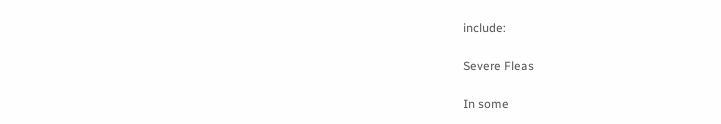include:

Severe Fleas

In some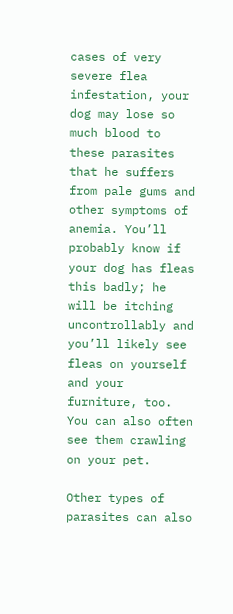cases of very severe flea infestation, your dog may lose so much blood to these parasites that he suffers from pale gums and other symptoms of anemia. You’ll probably know if your dog has fleas this badly; he will be itching uncontrollably and you’ll likely see fleas on yourself and your furniture, too. You can also often see them crawling on your pet.

Other types of parasites can also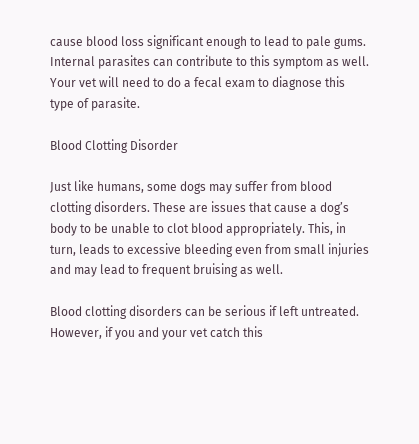cause blood loss significant enough to lead to pale gums. Internal parasites can contribute to this symptom as well. Your vet will need to do a fecal exam to diagnose this type of parasite.

Blood Clotting Disorder

Just like humans, some dogs may suffer from blood clotting disorders. These are issues that cause a dog’s body to be unable to clot blood appropriately. This, in turn, leads to excessive bleeding even from small injuries and may lead to frequent bruising as well.

Blood clotting disorders can be serious if left untreated. However, if you and your vet catch this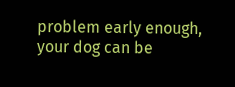problem early enough, your dog can be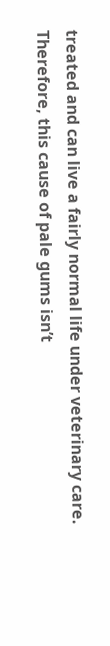treated and can live a fairly normal life under veterinary care. Therefore, this cause of pale gums isn’t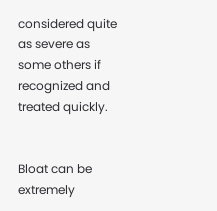considered quite as severe as some others if recognized and treated quickly.


Bloat can be extremely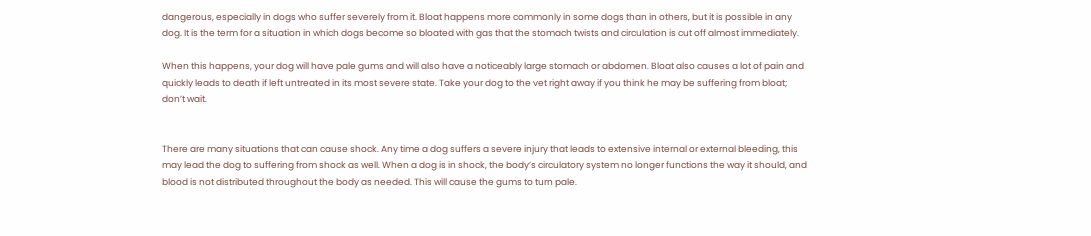dangerous, especially in dogs who suffer severely from it. Bloat happens more commonly in some dogs than in others, but it is possible in any dog. It is the term for a situation in which dogs become so bloated with gas that the stomach twists and circulation is cut off almost immediately.

When this happens, your dog will have pale gums and will also have a noticeably large stomach or abdomen. Bloat also causes a lot of pain and quickly leads to death if left untreated in its most severe state. Take your dog to the vet right away if you think he may be suffering from bloat; don’t wait.


There are many situations that can cause shock. Any time a dog suffers a severe injury that leads to extensive internal or external bleeding, this may lead the dog to suffering from shock as well. When a dog is in shock, the body’s circulatory system no longer functions the way it should, and blood is not distributed throughout the body as needed. This will cause the gums to turn pale.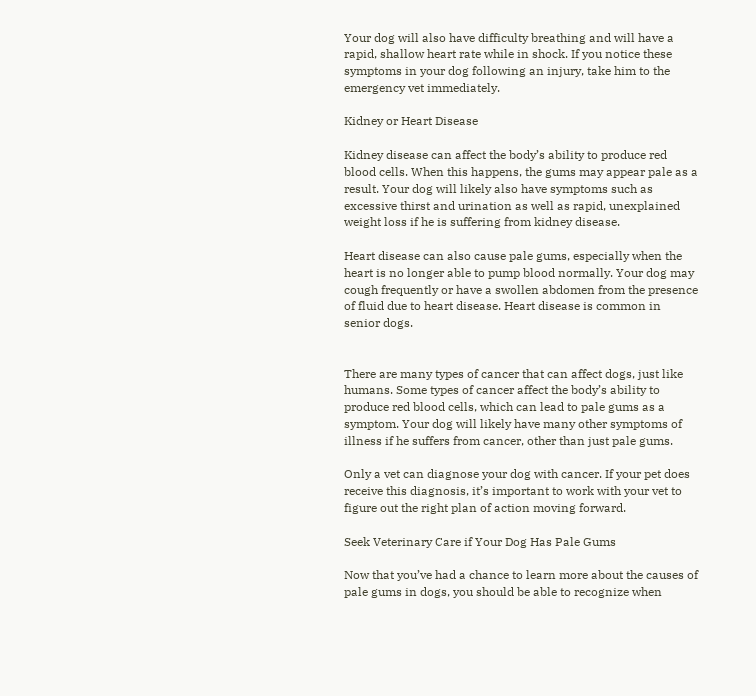Your dog will also have difficulty breathing and will have a rapid, shallow heart rate while in shock. If you notice these symptoms in your dog following an injury, take him to the emergency vet immediately.

Kidney or Heart Disease

Kidney disease can affect the body’s ability to produce red blood cells. When this happens, the gums may appear pale as a result. Your dog will likely also have symptoms such as excessive thirst and urination as well as rapid, unexplained weight loss if he is suffering from kidney disease.

Heart disease can also cause pale gums, especially when the heart is no longer able to pump blood normally. Your dog may cough frequently or have a swollen abdomen from the presence of fluid due to heart disease. Heart disease is common in senior dogs.


There are many types of cancer that can affect dogs, just like humans. Some types of cancer affect the body’s ability to produce red blood cells, which can lead to pale gums as a symptom. Your dog will likely have many other symptoms of illness if he suffers from cancer, other than just pale gums.

Only a vet can diagnose your dog with cancer. If your pet does receive this diagnosis, it’s important to work with your vet to figure out the right plan of action moving forward.

Seek Veterinary Care if Your Dog Has Pale Gums

Now that you’ve had a chance to learn more about the causes of pale gums in dogs, you should be able to recognize when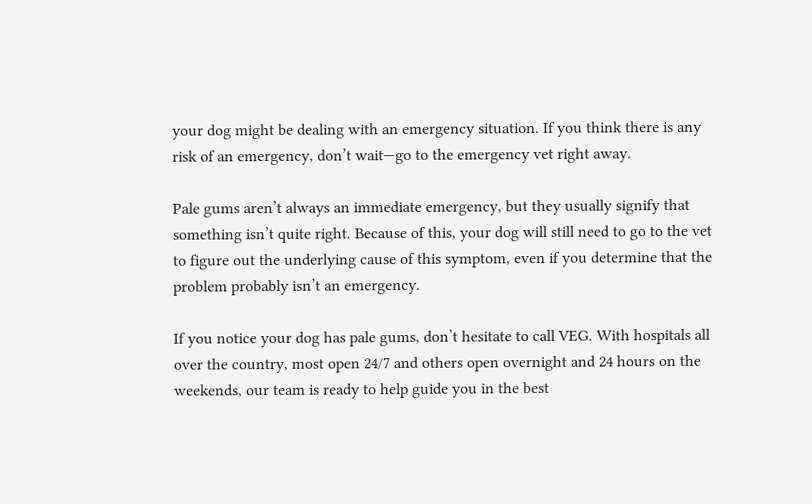your dog might be dealing with an emergency situation. If you think there is any risk of an emergency, don’t wait—go to the emergency vet right away.

Pale gums aren’t always an immediate emergency, but they usually signify that something isn’t quite right. Because of this, your dog will still need to go to the vet to figure out the underlying cause of this symptom, even if you determine that the problem probably isn’t an emergency.

If you notice your dog has pale gums, don’t hesitate to call VEG. With hospitals all over the country, most open 24/7 and others open overnight and 24 hours on the weekends, our team is ready to help guide you in the best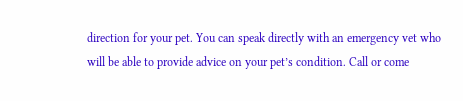direction for your pet. You can speak directly with an emergency vet who will be able to provide advice on your pet’s condition. Call or come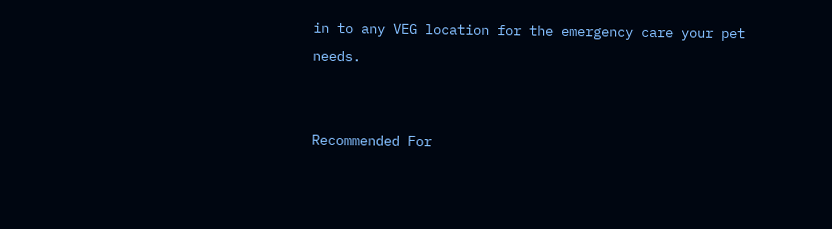in to any VEG location for the emergency care your pet needs.


Recommended For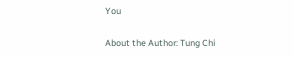You

About the Author: Tung Chi